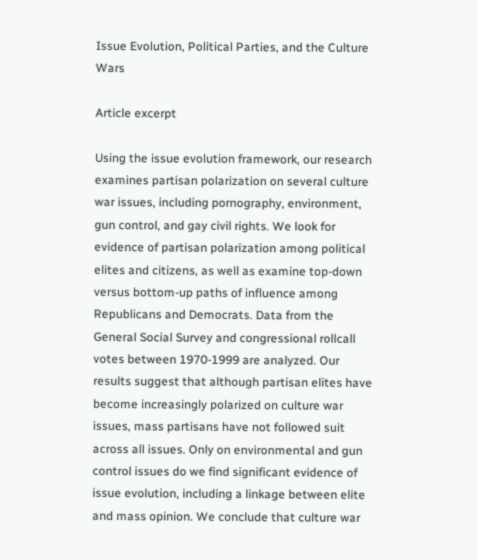Issue Evolution, Political Parties, and the Culture Wars

Article excerpt

Using the issue evolution framework, our research examines partisan polarization on several culture war issues, including pornography, environment, gun control, and gay civil rights. We look for evidence of partisan polarization among political elites and citizens, as well as examine top-down versus bottom-up paths of influence among Republicans and Democrats. Data from the General Social Survey and congressional rollcall votes between 1970-1999 are analyzed. Our results suggest that although partisan elites have become increasingly polarized on culture war issues, mass partisans have not followed suit across all issues. Only on environmental and gun control issues do we find significant evidence of issue evolution, including a linkage between elite and mass opinion. We conclude that culture war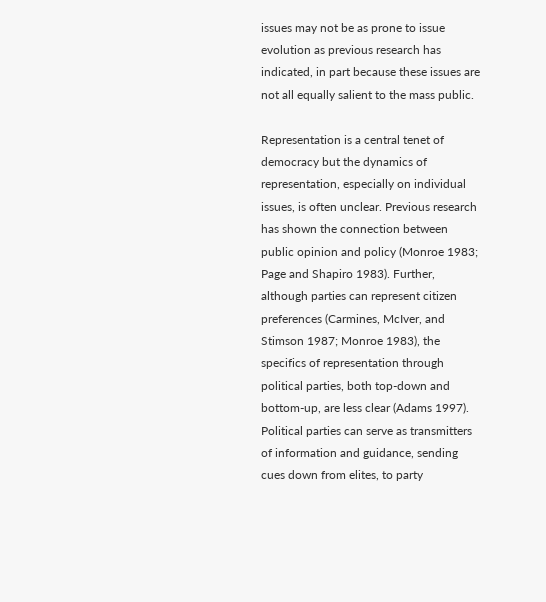issues may not be as prone to issue evolution as previous research has indicated, in part because these issues are not all equally salient to the mass public.

Representation is a central tenet of democracy but the dynamics of representation, especially on individual issues, is often unclear. Previous research has shown the connection between public opinion and policy (Monroe 1983; Page and Shapiro 1983). Further, although parties can represent citizen preferences (Carmines, McIver, and Stimson 1987; Monroe 1983), the specifics of representation through political parties, both top-down and bottom-up, are less clear (Adams 1997). Political parties can serve as transmitters of information and guidance, sending cues down from elites, to party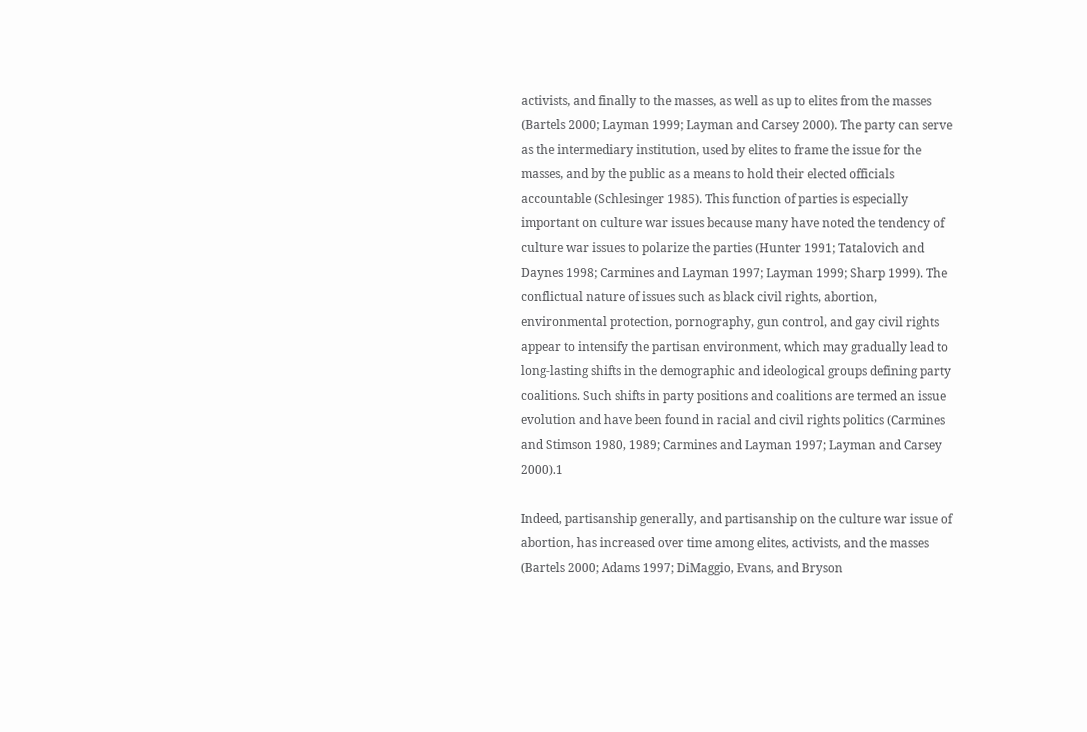activists, and finally to the masses, as well as up to elites from the masses (Bartels 2000; Layman 1999; Layman and Carsey 2000). The party can serve as the intermediary institution, used by elites to frame the issue for the masses, and by the public as a means to hold their elected officials accountable (Schlesinger 1985). This function of parties is especially important on culture war issues because many have noted the tendency of culture war issues to polarize the parties (Hunter 1991; Tatalovich and Daynes 1998; Carmines and Layman 1997; Layman 1999; Sharp 1999). The conflictual nature of issues such as black civil rights, abortion, environmental protection, pornography, gun control, and gay civil rights appear to intensify the partisan environment, which may gradually lead to long-lasting shifts in the demographic and ideological groups defining party coalitions. Such shifts in party positions and coalitions are termed an issue evolution and have been found in racial and civil rights politics (Carmines and Stimson 1980, 1989; Carmines and Layman 1997; Layman and Carsey 2000).1

Indeed, partisanship generally, and partisanship on the culture war issue of abortion, has increased over time among elites, activists, and the masses (Bartels 2000; Adams 1997; DiMaggio, Evans, and Bryson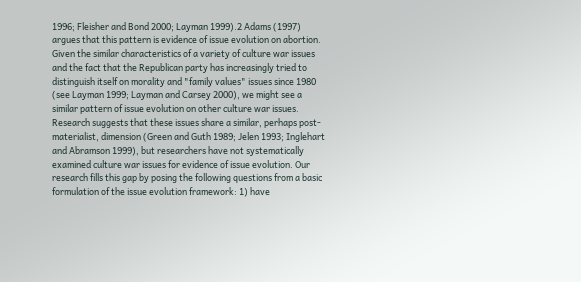1996; Fleisher and Bond 2000; Layman 1999).2 Adams (1997) argues that this pattern is evidence of issue evolution on abortion. Given the similar characteristics of a variety of culture war issues and the fact that the Republican party has increasingly tried to distinguish itself on morality and "family values" issues since 1980 (see Layman 1999; Layman and Carsey 2000), we might see a similar pattern of issue evolution on other culture war issues. Research suggests that these issues share a similar, perhaps post-materialist, dimension (Green and Guth 1989; Jelen 1993; Inglehart and Abramson 1999), but researchers have not systematically examined culture war issues for evidence of issue evolution. Our research fills this gap by posing the following questions from a basic formulation of the issue evolution framework: 1) have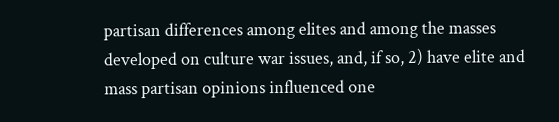partisan differences among elites and among the masses developed on culture war issues, and, if so, 2) have elite and mass partisan opinions influenced one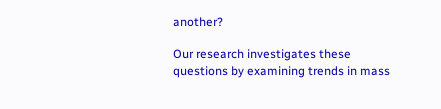another?

Our research investigates these questions by examining trends in mass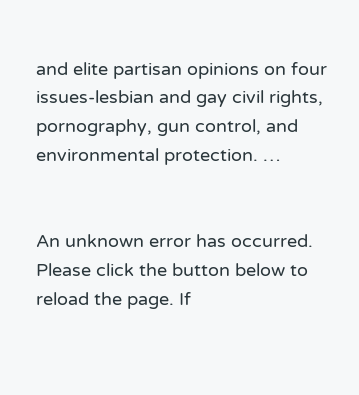and elite partisan opinions on four issues-lesbian and gay civil rights, pornography, gun control, and environmental protection. …


An unknown error has occurred. Please click the button below to reload the page. If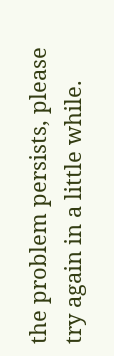the problem persists, please try again in a little while.